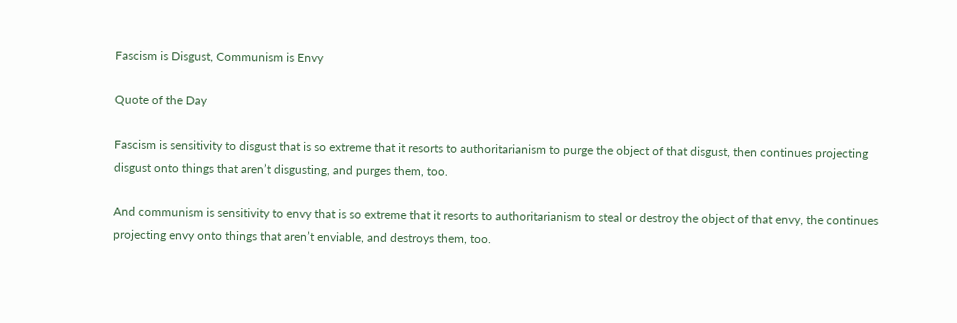Fascism is Disgust, Communism is Envy

Quote of the Day

Fascism is sensitivity to disgust that is so extreme that it resorts to authoritarianism to purge the object of that disgust, then continues projecting disgust onto things that aren’t disgusting, and purges them, too.

And communism is sensitivity to envy that is so extreme that it resorts to authoritarianism to steal or destroy the object of that envy, the continues projecting envy onto things that aren’t enviable, and destroys them, too.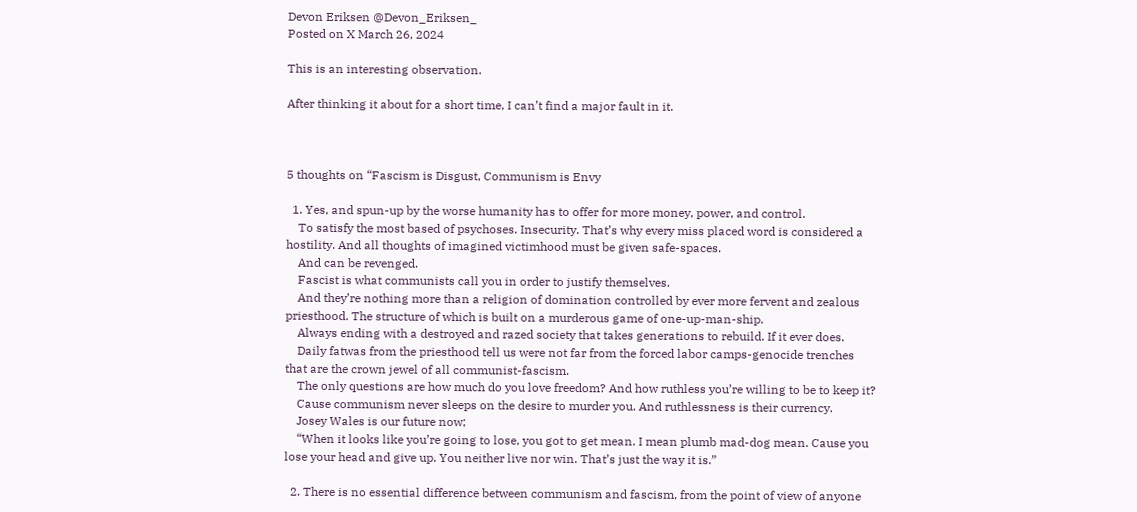Devon Eriksen @Devon_Eriksen_
Posted on X March 26, 2024

This is an interesting observation.

After thinking it about for a short time, I can’t find a major fault in it.



5 thoughts on “Fascism is Disgust, Communism is Envy

  1. Yes, and spun-up by the worse humanity has to offer for more money, power, and control.
    To satisfy the most based of psychoses. Insecurity. That’s why every miss placed word is considered a hostility. And all thoughts of imagined victimhood must be given safe-spaces.
    And can be revenged.
    Fascist is what communists call you in order to justify themselves.
    And they’re nothing more than a religion of domination controlled by ever more fervent and zealous priesthood. The structure of which is built on a murderous game of one-up-man-ship.
    Always ending with a destroyed and razed society that takes generations to rebuild. If it ever does.
    Daily fatwas from the priesthood tell us were not far from the forced labor camps-genocide trenches that are the crown jewel of all communist-fascism.
    The only questions are how much do you love freedom? And how ruthless you’re willing to be to keep it?
    Cause communism never sleeps on the desire to murder you. And ruthlessness is their currency.
    Josey Wales is our future now;
    “When it looks like you’re going to lose, you got to get mean. I mean plumb mad-dog mean. Cause you lose your head and give up. You neither live nor win. That’s just the way it is.”

  2. There is no essential difference between communism and fascism, from the point of view of anyone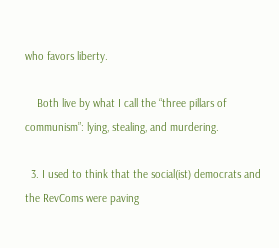who favors liberty.

    Both live by what I call the “three pillars of communism”: lying, stealing, and murdering.

  3. I used to think that the social(ist) democrats and the RevComs were paving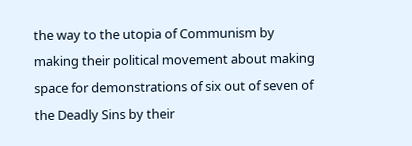the way to the utopia of Communism by making their political movement about making space for demonstrations of six out of seven of the Deadly Sins by their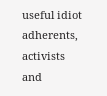useful idiot adherents, activists and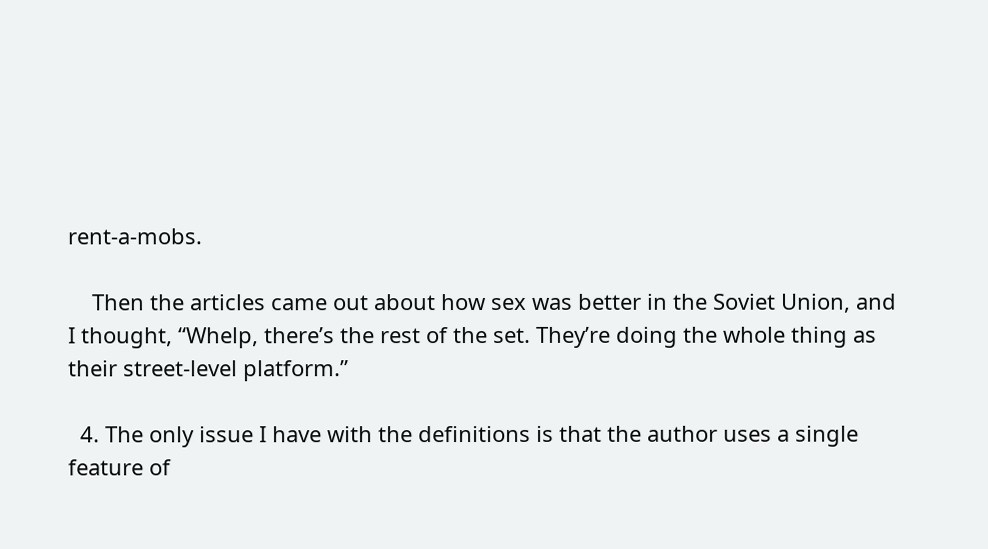rent-a-mobs.

    Then the articles came out about how sex was better in the Soviet Union, and I thought, “Whelp, there’s the rest of the set. They’re doing the whole thing as their street-level platform.”

  4. The only issue I have with the definitions is that the author uses a single feature of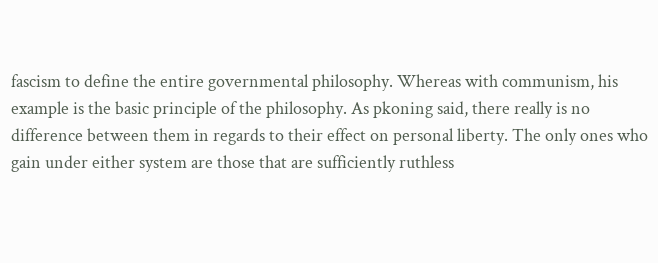fascism to define the entire governmental philosophy. Whereas with communism, his example is the basic principle of the philosophy. As pkoning said, there really is no difference between them in regards to their effect on personal liberty. The only ones who gain under either system are those that are sufficiently ruthless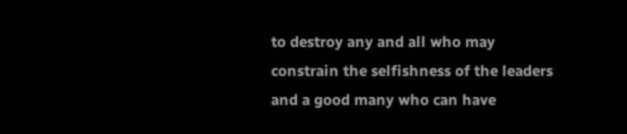to destroy any and all who may constrain the selfishness of the leaders and a good many who can have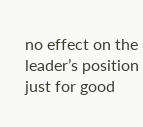no effect on the leader’s position just for good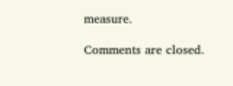measure.

Comments are closed.